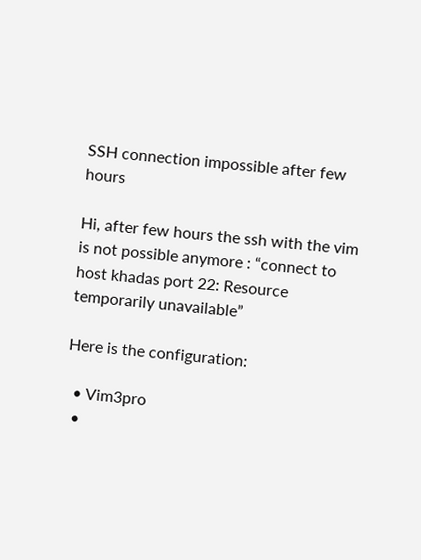SSH connection impossible after few hours

Hi, after few hours the ssh with the vim is not possible anymore : “connect to host khadas port 22: Resource temporarily unavailable”

Here is the configuration:

  • Vim3pro
  •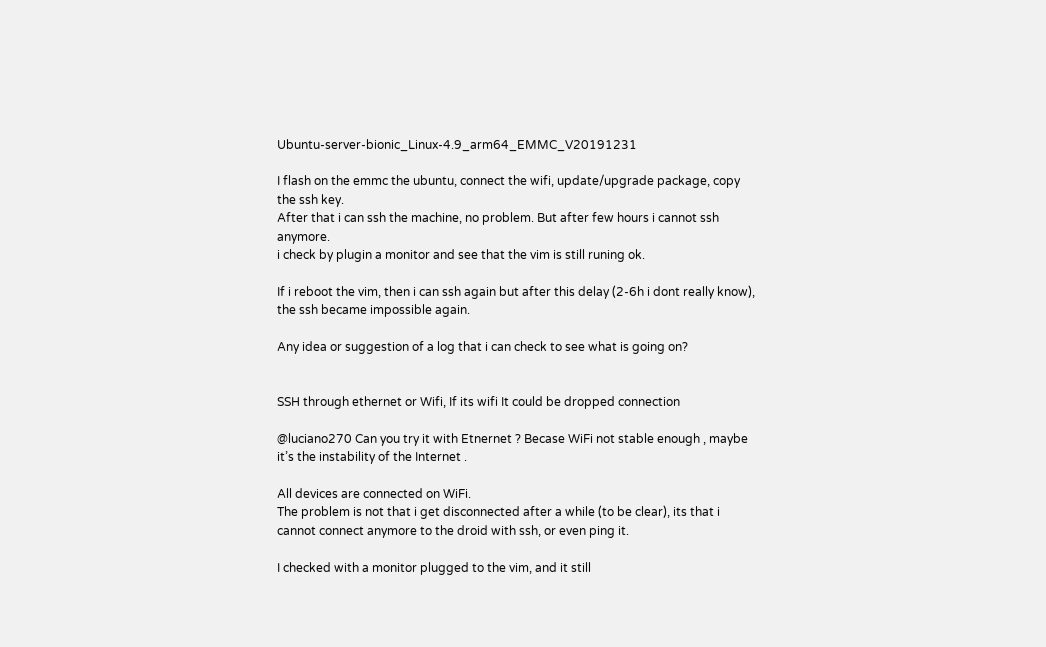Ubuntu-server-bionic_Linux-4.9_arm64_EMMC_V20191231

I flash on the emmc the ubuntu, connect the wifi, update/upgrade package, copy the ssh key.
After that i can ssh the machine, no problem. But after few hours i cannot ssh anymore.
i check by plugin a monitor and see that the vim is still runing ok.

If i reboot the vim, then i can ssh again but after this delay (2-6h i dont really know), the ssh became impossible again.

Any idea or suggestion of a log that i can check to see what is going on?


SSH through ethernet or Wifi, If its wifi It could be dropped connection

@luciano270 Can you try it with Etnernet ? Becase WiFi not stable enough , maybe it’s the instability of the Internet .

All devices are connected on WiFi.
The problem is not that i get disconnected after a while (to be clear), its that i cannot connect anymore to the droid with ssh, or even ping it.

I checked with a monitor plugged to the vim, and it still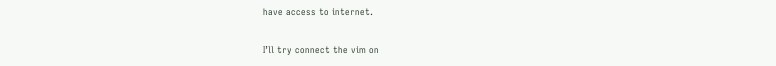have access to internet.

I’ll try connect the vim on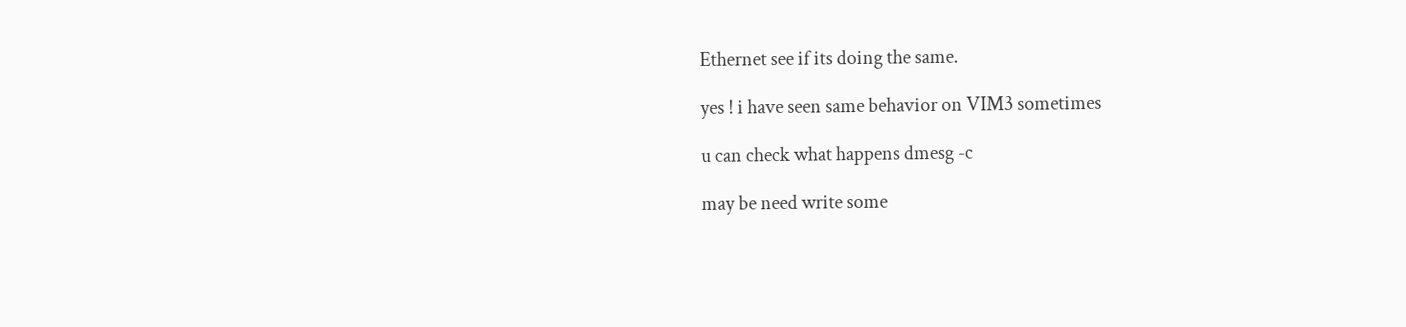Ethernet see if its doing the same.

yes ! i have seen same behavior on VIM3 sometimes

u can check what happens dmesg -c

may be need write some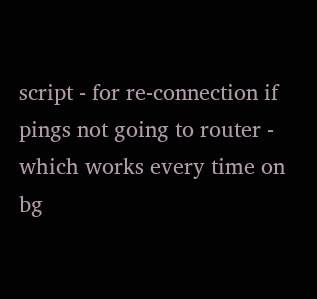script - for re-connection if pings not going to router - which works every time on bg